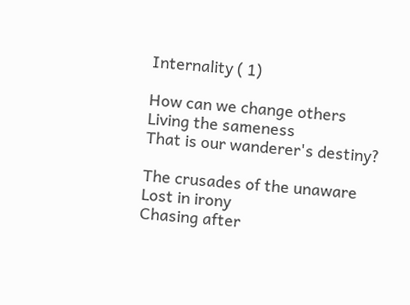Internality ( 1)

How can we change others
Living the sameness
That is our wanderer's destiny?

The crusades of the unaware
Lost in irony
Chasing after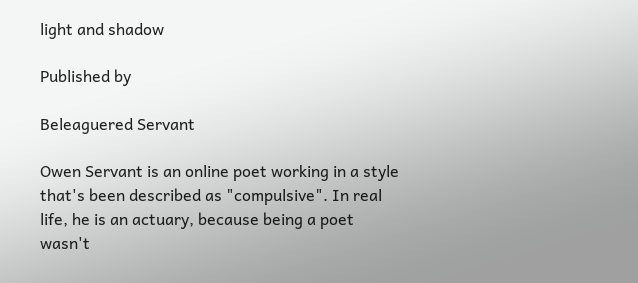light and shadow

Published by

Beleaguered Servant

Owen Servant is an online poet working in a style that's been described as "compulsive". In real life, he is an actuary, because being a poet wasn't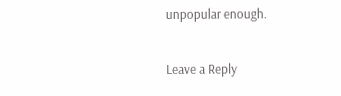unpopular enough.

Leave a Reply